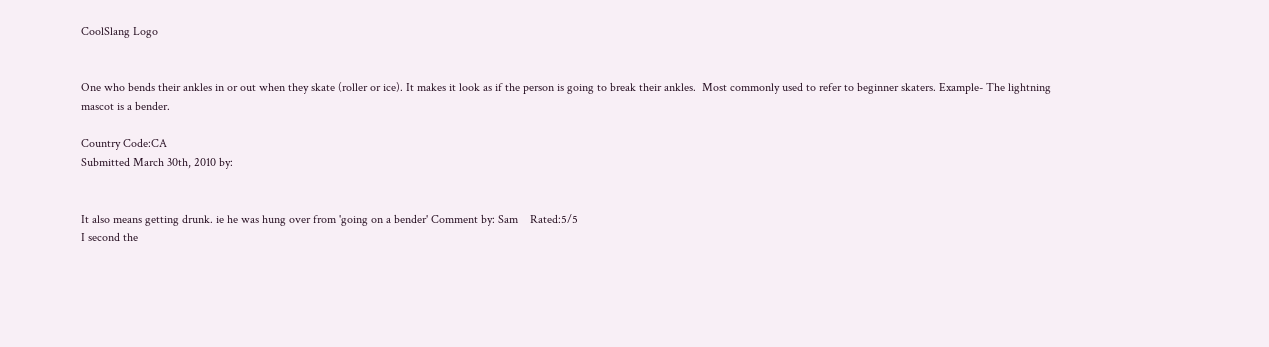CoolSlang Logo


One who bends their ankles in or out when they skate (roller or ice). It makes it look as if the person is going to break their ankles.  Most commonly used to refer to beginner skaters. Example- The lightning mascot is a bender.

Country Code:CA
Submitted March 30th, 2010 by:


It also means getting drunk. ie he was hung over from 'going on a bender' Comment by: Sam    Rated:5/5
I second the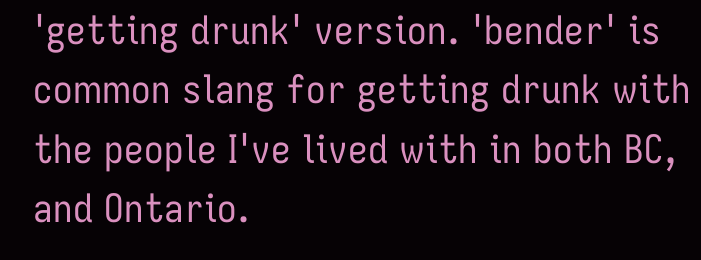'getting drunk' version. 'bender' is common slang for getting drunk with the people I've lived with in both BC, and Ontario.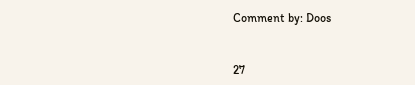Comment by: Doos


27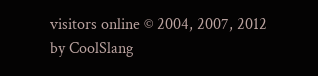visitors online © 2004, 2007, 2012 by CoolSlang